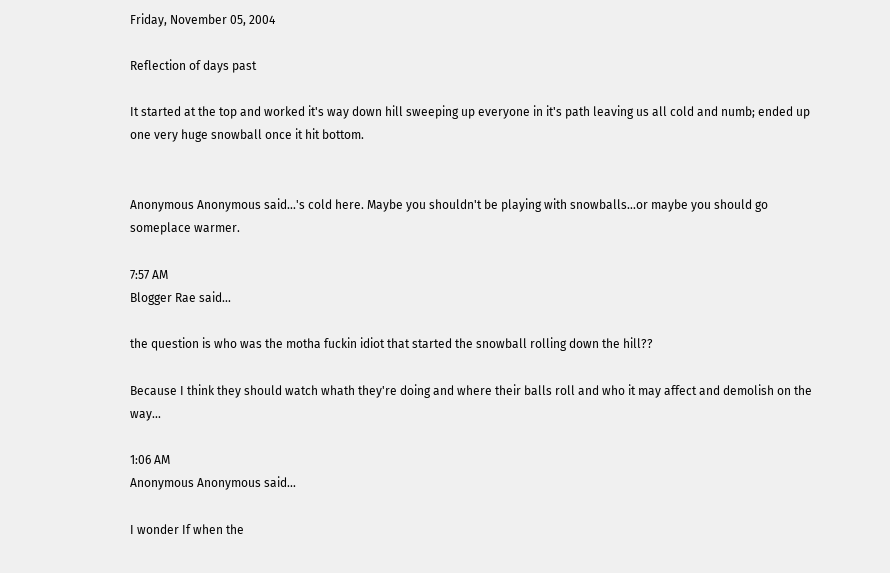Friday, November 05, 2004

Reflection of days past

It started at the top and worked it's way down hill sweeping up everyone in it's path leaving us all cold and numb; ended up one very huge snowball once it hit bottom.


Anonymous Anonymous said...'s cold here. Maybe you shouldn't be playing with snowballs...or maybe you should go someplace warmer.

7:57 AM
Blogger Rae said...

the question is who was the motha fuckin idiot that started the snowball rolling down the hill??

Because I think they should watch whath they're doing and where their balls roll and who it may affect and demolish on the way...

1:06 AM
Anonymous Anonymous said...

I wonder If when the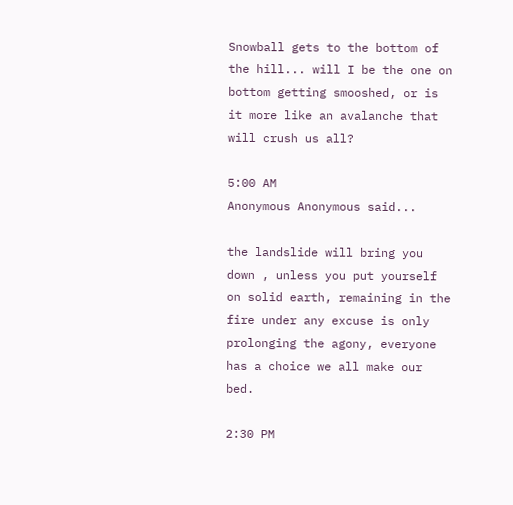Snowball gets to the bottom of the hill... will I be the one on bottom getting smooshed, or is it more like an avalanche that will crush us all?

5:00 AM
Anonymous Anonymous said...

the landslide will bring you down , unless you put yourself on solid earth, remaining in the fire under any excuse is only prolonging the agony, everyone has a choice we all make our bed.

2:30 PM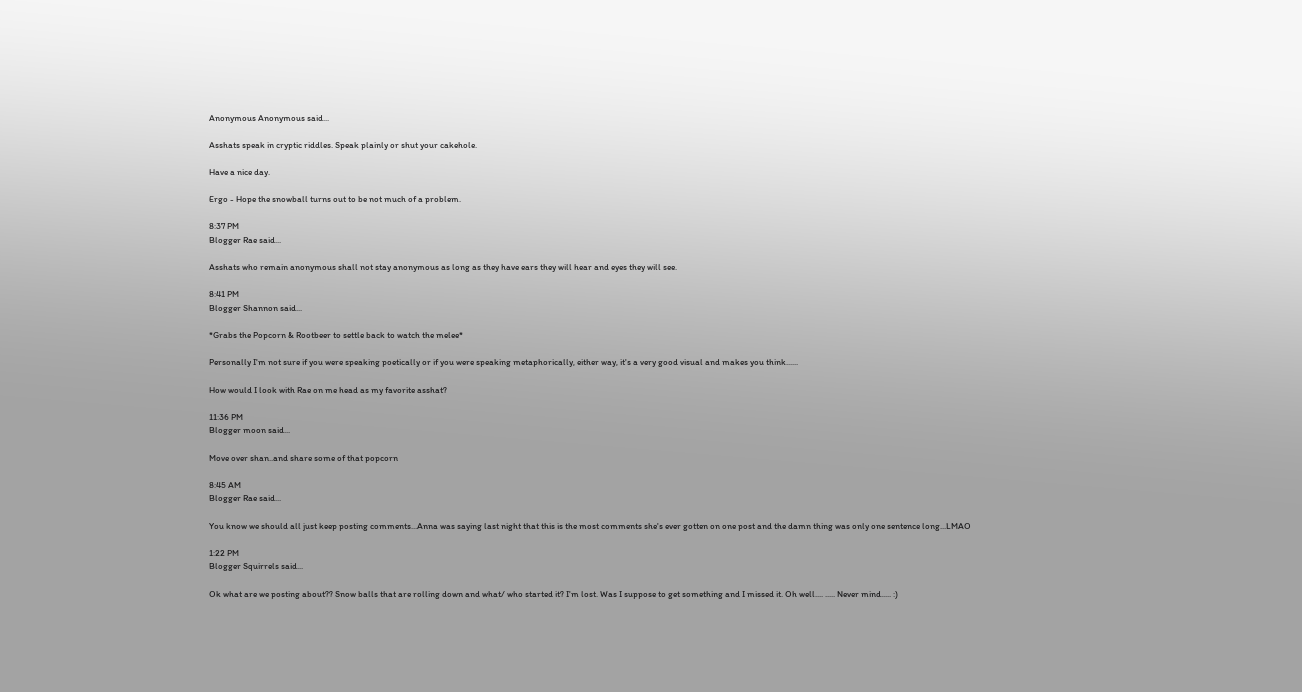Anonymous Anonymous said...

Asshats speak in cryptic riddles. Speak plainly or shut your cakehole.

Have a nice day.

Ergo - Hope the snowball turns out to be not much of a problem.

8:37 PM
Blogger Rae said...

Asshats who remain anonymous shall not stay anonymous as long as they have ears they will hear and eyes they will see.

8:41 PM
Blogger Shannon said...

*Grabs the Popcorn & Rootbeer to settle back to watch the melee*

Personally I'm not sure if you were speaking poetically or if you were speaking metaphorically, either way, it's a very good visual and makes you think......

How would I look with Rae on me head as my favorite asshat?

11:36 PM
Blogger moon said...

Move over shan..and share some of that popcorn

8:45 AM
Blogger Rae said...

You know we should all just keep posting comments...Anna was saying last night that this is the most comments she's ever gotten on one post and the damn thing was only one sentence long...LMAO

1:22 PM
Blogger Squirrels said...

Ok what are we posting about?? Snow balls that are rolling down and what/ who started it? I'm lost. Was I suppose to get something and I missed it. Oh well.... ..... Never mind..... :)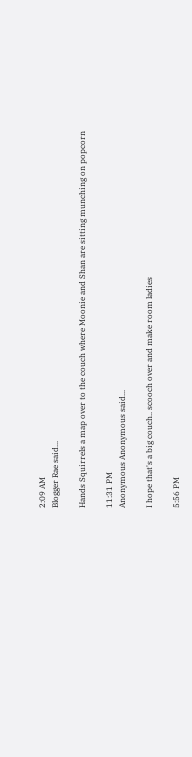2:09 AM
Blogger Rae said...

Hands Squirrels a map over to the couch where Moonie and Shan are sitting munching on popcorn

11:31 PM
Anonymous Anonymous said...

I hope that's a big couch.. scooch over and make room ladies

5:56 PM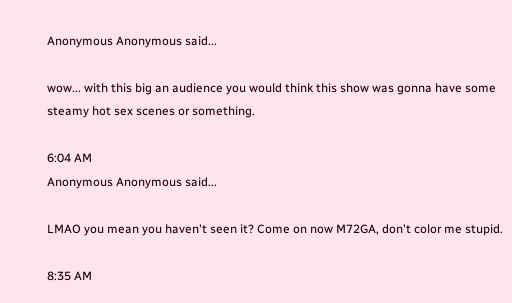Anonymous Anonymous said...

wow... with this big an audience you would think this show was gonna have some steamy hot sex scenes or something.

6:04 AM
Anonymous Anonymous said...

LMAO you mean you haven't seen it? Come on now M72GA, don't color me stupid.

8:35 AM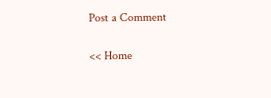Post a Comment

<< Home